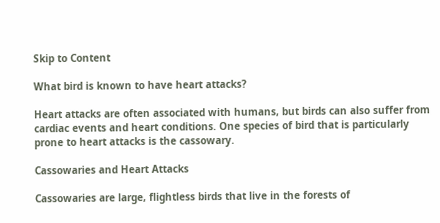Skip to Content

What bird is known to have heart attacks?

Heart attacks are often associated with humans, but birds can also suffer from cardiac events and heart conditions. One species of bird that is particularly prone to heart attacks is the cassowary.

Cassowaries and Heart Attacks

Cassowaries are large, flightless birds that live in the forests of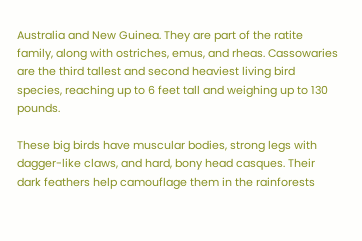Australia and New Guinea. They are part of the ratite family, along with ostriches, emus, and rheas. Cassowaries are the third tallest and second heaviest living bird species, reaching up to 6 feet tall and weighing up to 130 pounds.

These big birds have muscular bodies, strong legs with dagger-like claws, and hard, bony head casques. Their dark feathers help camouflage them in the rainforests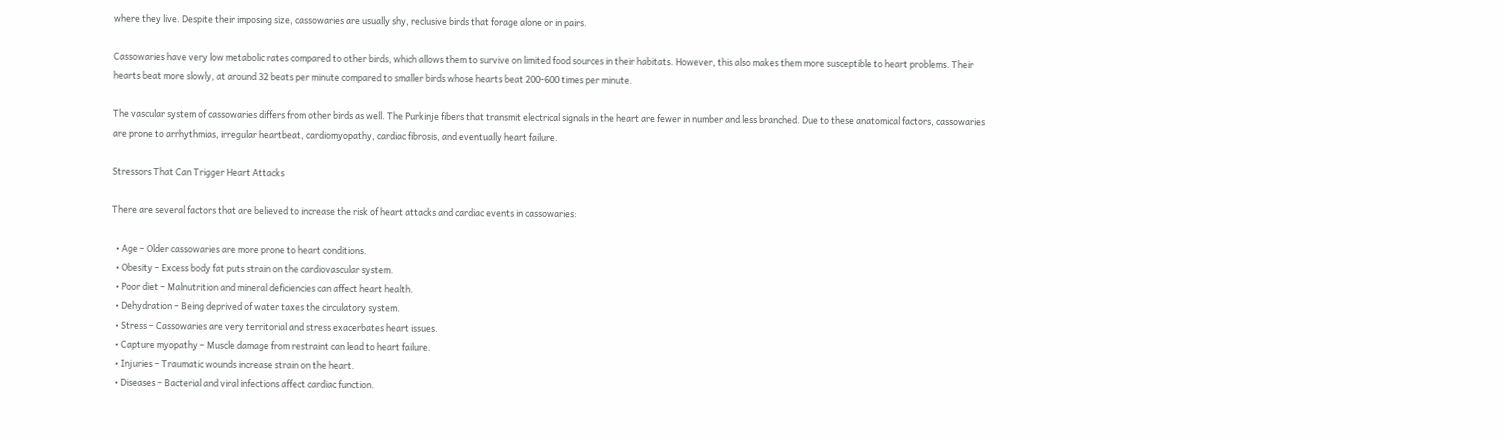where they live. Despite their imposing size, cassowaries are usually shy, reclusive birds that forage alone or in pairs.

Cassowaries have very low metabolic rates compared to other birds, which allows them to survive on limited food sources in their habitats. However, this also makes them more susceptible to heart problems. Their hearts beat more slowly, at around 32 beats per minute compared to smaller birds whose hearts beat 200-600 times per minute.

The vascular system of cassowaries differs from other birds as well. The Purkinje fibers that transmit electrical signals in the heart are fewer in number and less branched. Due to these anatomical factors, cassowaries are prone to arrhythmias, irregular heartbeat, cardiomyopathy, cardiac fibrosis, and eventually heart failure.

Stressors That Can Trigger Heart Attacks

There are several factors that are believed to increase the risk of heart attacks and cardiac events in cassowaries:

  • Age – Older cassowaries are more prone to heart conditions.
  • Obesity – Excess body fat puts strain on the cardiovascular system.
  • Poor diet – Malnutrition and mineral deficiencies can affect heart health.
  • Dehydration – Being deprived of water taxes the circulatory system.
  • Stress – Cassowaries are very territorial and stress exacerbates heart issues.
  • Capture myopathy – Muscle damage from restraint can lead to heart failure.
  • Injuries – Traumatic wounds increase strain on the heart.
  • Diseases – Bacterial and viral infections affect cardiac function.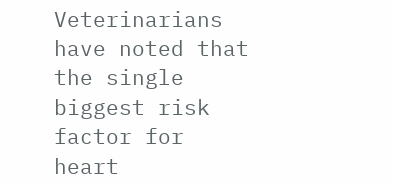Veterinarians have noted that the single biggest risk factor for heart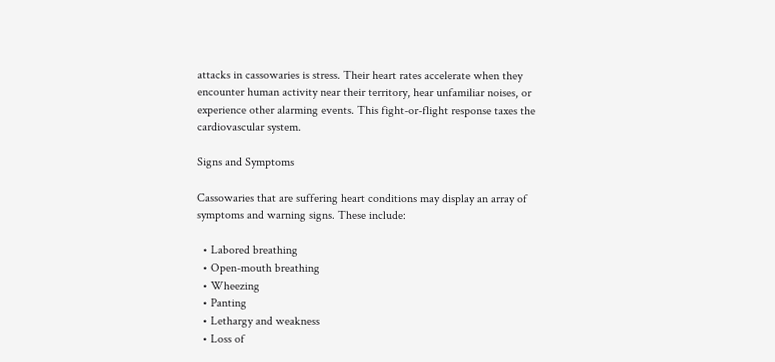attacks in cassowaries is stress. Their heart rates accelerate when they encounter human activity near their territory, hear unfamiliar noises, or experience other alarming events. This fight-or-flight response taxes the cardiovascular system.

Signs and Symptoms

Cassowaries that are suffering heart conditions may display an array of symptoms and warning signs. These include:

  • Labored breathing
  • Open-mouth breathing
  • Wheezing
  • Panting
  • Lethargy and weakness
  • Loss of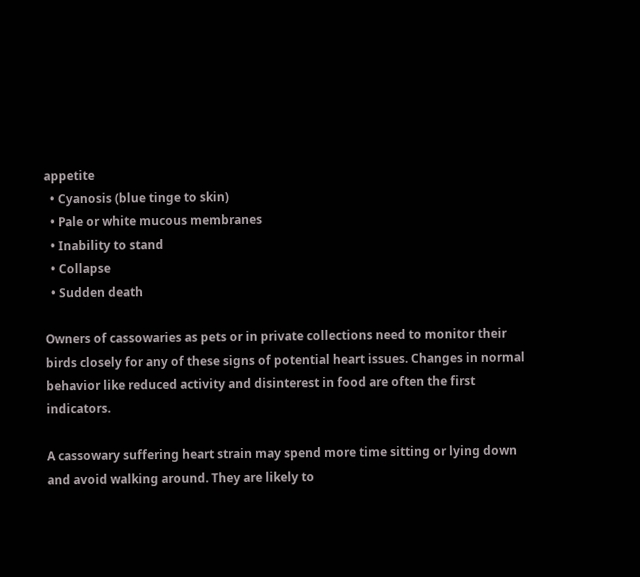appetite
  • Cyanosis (blue tinge to skin)
  • Pale or white mucous membranes
  • Inability to stand
  • Collapse
  • Sudden death

Owners of cassowaries as pets or in private collections need to monitor their birds closely for any of these signs of potential heart issues. Changes in normal behavior like reduced activity and disinterest in food are often the first indicators.

A cassowary suffering heart strain may spend more time sitting or lying down and avoid walking around. They are likely to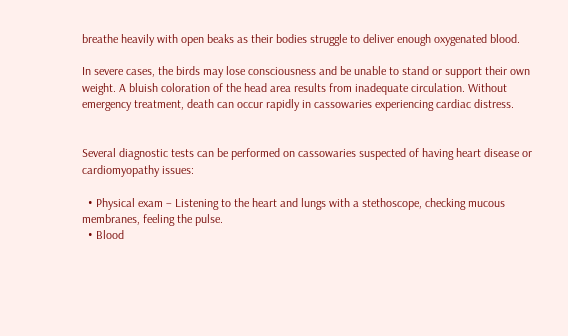breathe heavily with open beaks as their bodies struggle to deliver enough oxygenated blood.

In severe cases, the birds may lose consciousness and be unable to stand or support their own weight. A bluish coloration of the head area results from inadequate circulation. Without emergency treatment, death can occur rapidly in cassowaries experiencing cardiac distress.


Several diagnostic tests can be performed on cassowaries suspected of having heart disease or cardiomyopathy issues:

  • Physical exam – Listening to the heart and lungs with a stethoscope, checking mucous membranes, feeling the pulse.
  • Blood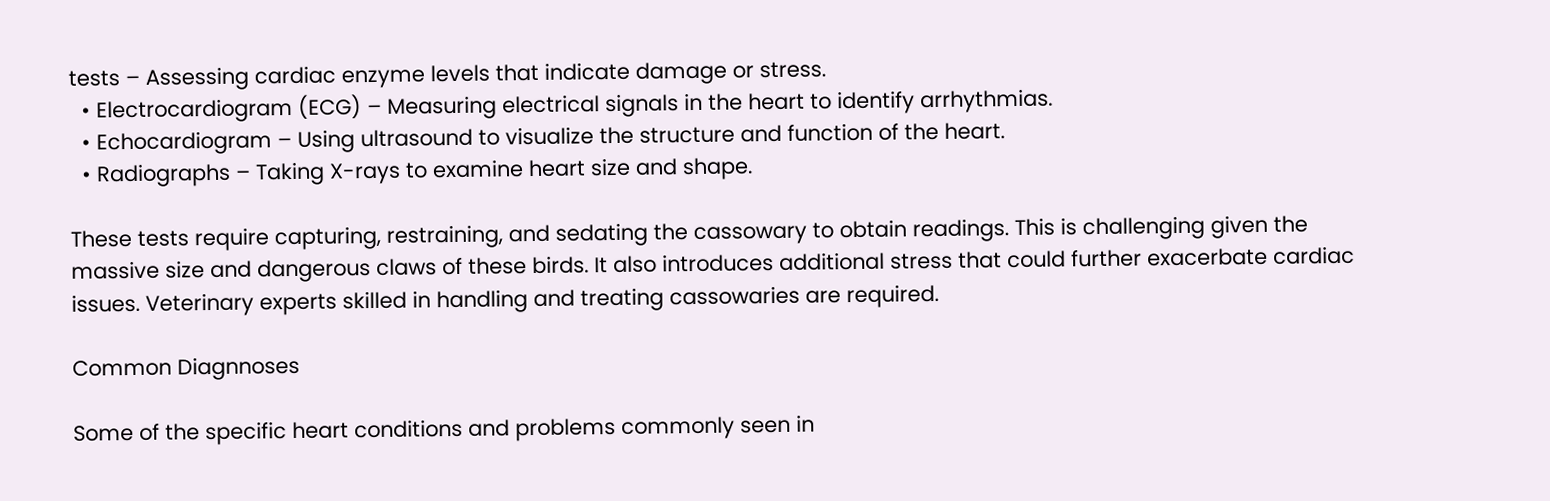tests – Assessing cardiac enzyme levels that indicate damage or stress.
  • Electrocardiogram (ECG) – Measuring electrical signals in the heart to identify arrhythmias.
  • Echocardiogram – Using ultrasound to visualize the structure and function of the heart.
  • Radiographs – Taking X-rays to examine heart size and shape.

These tests require capturing, restraining, and sedating the cassowary to obtain readings. This is challenging given the massive size and dangerous claws of these birds. It also introduces additional stress that could further exacerbate cardiac issues. Veterinary experts skilled in handling and treating cassowaries are required.

Common Diagnnoses

Some of the specific heart conditions and problems commonly seen in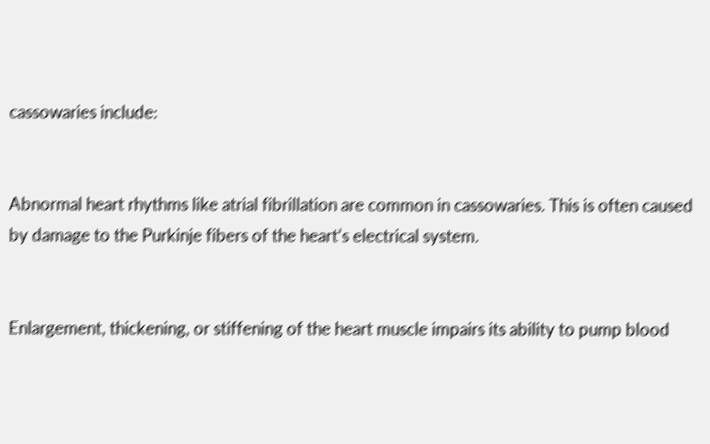cassowaries include:


Abnormal heart rhythms like atrial fibrillation are common in cassowaries. This is often caused by damage to the Purkinje fibers of the heart’s electrical system.


Enlargement, thickening, or stiffening of the heart muscle impairs its ability to pump blood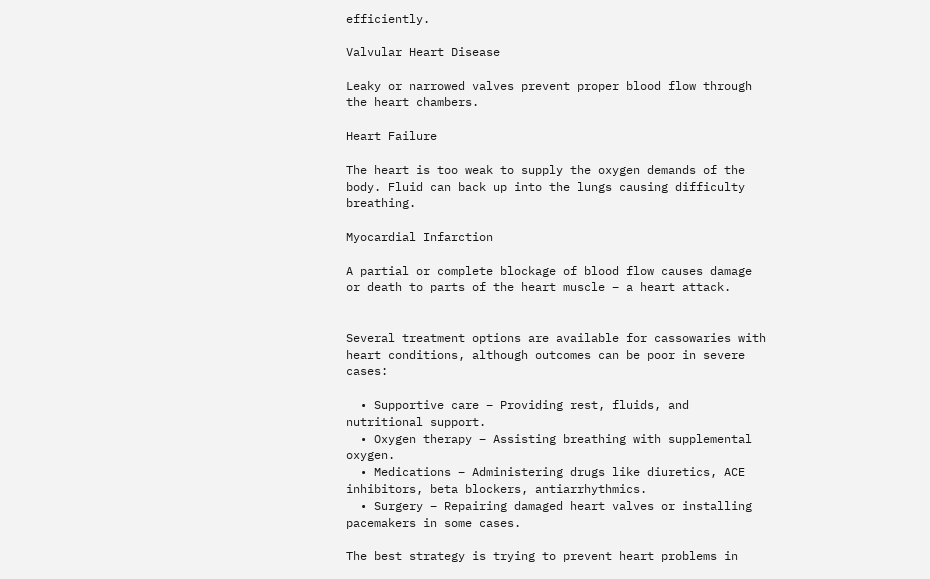efficiently.

Valvular Heart Disease

Leaky or narrowed valves prevent proper blood flow through the heart chambers.

Heart Failure

The heart is too weak to supply the oxygen demands of the body. Fluid can back up into the lungs causing difficulty breathing.

Myocardial Infarction

A partial or complete blockage of blood flow causes damage or death to parts of the heart muscle – a heart attack.


Several treatment options are available for cassowaries with heart conditions, although outcomes can be poor in severe cases:

  • Supportive care – Providing rest, fluids, and nutritional support.
  • Oxygen therapy – Assisting breathing with supplemental oxygen.
  • Medications – Administering drugs like diuretics, ACE inhibitors, beta blockers, antiarrhythmics.
  • Surgery – Repairing damaged heart valves or installing pacemakers in some cases.

The best strategy is trying to prevent heart problems in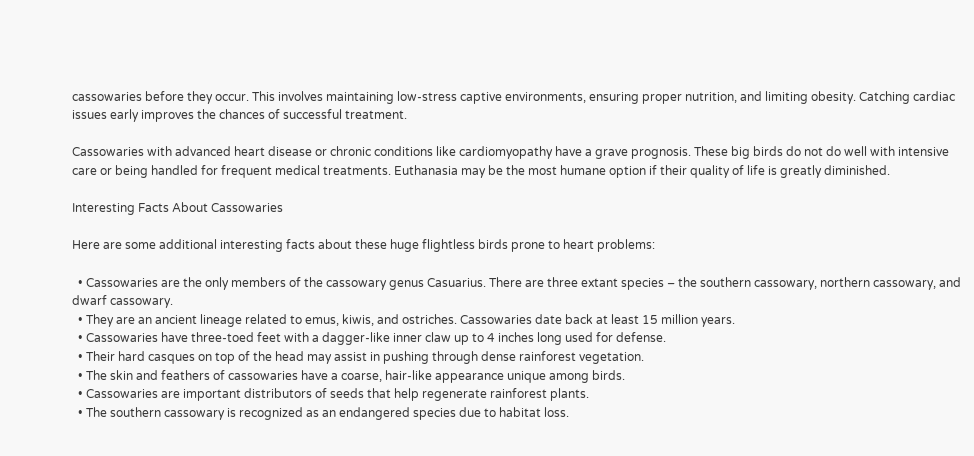cassowaries before they occur. This involves maintaining low-stress captive environments, ensuring proper nutrition, and limiting obesity. Catching cardiac issues early improves the chances of successful treatment.

Cassowaries with advanced heart disease or chronic conditions like cardiomyopathy have a grave prognosis. These big birds do not do well with intensive care or being handled for frequent medical treatments. Euthanasia may be the most humane option if their quality of life is greatly diminished.

Interesting Facts About Cassowaries

Here are some additional interesting facts about these huge flightless birds prone to heart problems:

  • Cassowaries are the only members of the cassowary genus Casuarius. There are three extant species – the southern cassowary, northern cassowary, and dwarf cassowary.
  • They are an ancient lineage related to emus, kiwis, and ostriches. Cassowaries date back at least 15 million years.
  • Cassowaries have three-toed feet with a dagger-like inner claw up to 4 inches long used for defense.
  • Their hard casques on top of the head may assist in pushing through dense rainforest vegetation.
  • The skin and feathers of cassowaries have a coarse, hair-like appearance unique among birds.
  • Cassowaries are important distributors of seeds that help regenerate rainforest plants.
  • The southern cassowary is recognized as an endangered species due to habitat loss.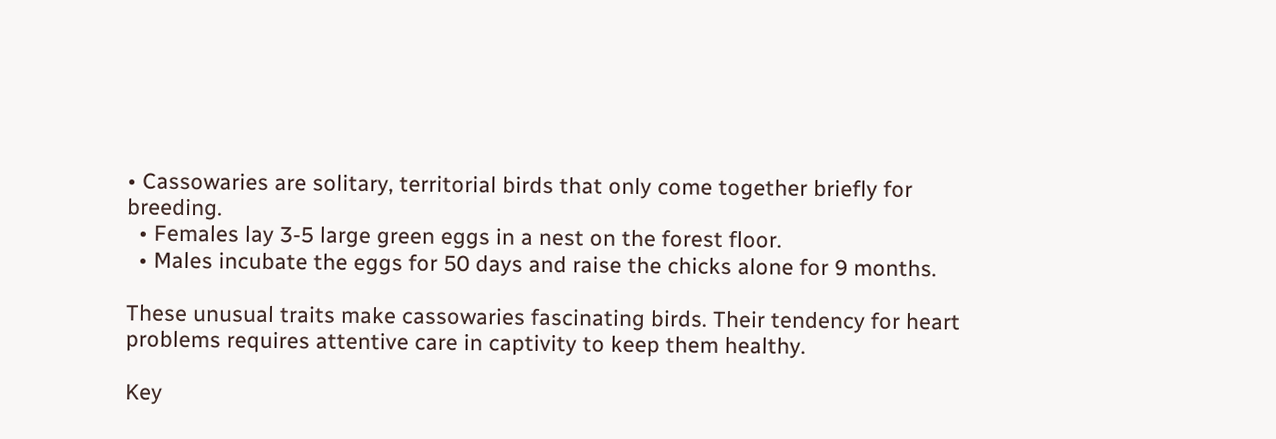• Cassowaries are solitary, territorial birds that only come together briefly for breeding.
  • Females lay 3-5 large green eggs in a nest on the forest floor.
  • Males incubate the eggs for 50 days and raise the chicks alone for 9 months.

These unusual traits make cassowaries fascinating birds. Their tendency for heart problems requires attentive care in captivity to keep them healthy.

Key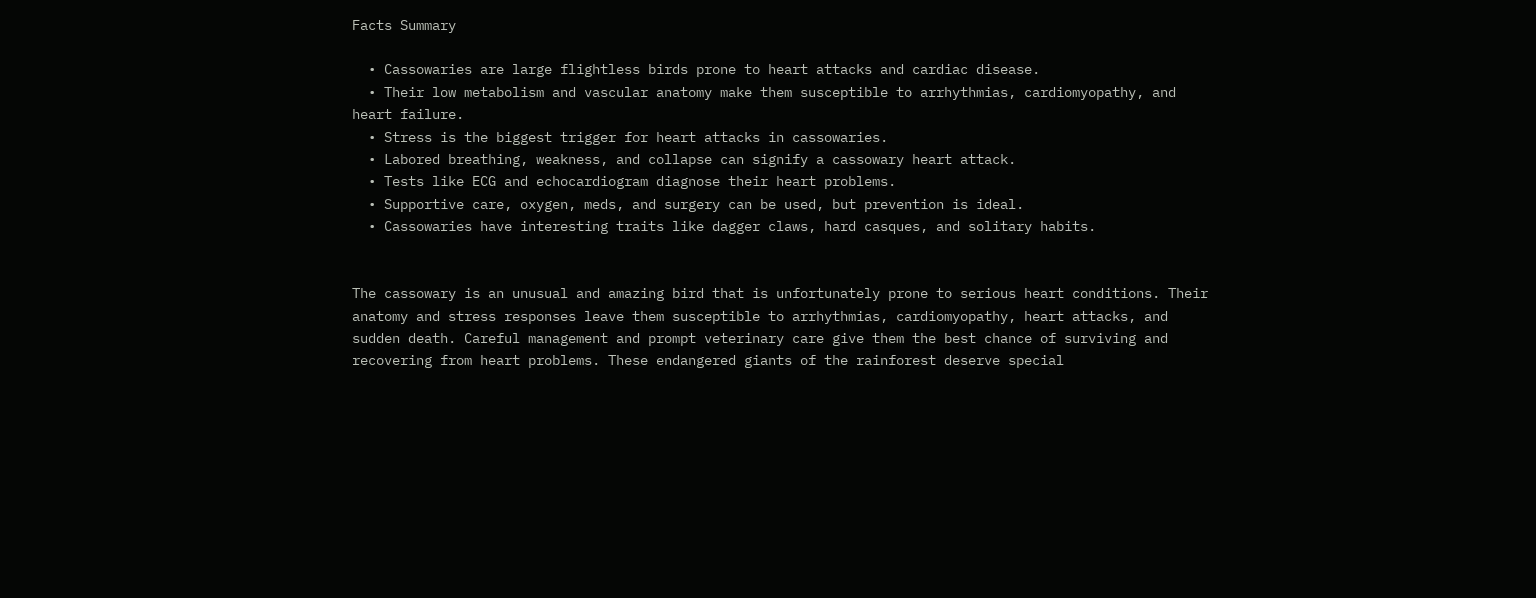Facts Summary

  • Cassowaries are large flightless birds prone to heart attacks and cardiac disease.
  • Their low metabolism and vascular anatomy make them susceptible to arrhythmias, cardiomyopathy, and heart failure.
  • Stress is the biggest trigger for heart attacks in cassowaries.
  • Labored breathing, weakness, and collapse can signify a cassowary heart attack.
  • Tests like ECG and echocardiogram diagnose their heart problems.
  • Supportive care, oxygen, meds, and surgery can be used, but prevention is ideal.
  • Cassowaries have interesting traits like dagger claws, hard casques, and solitary habits.


The cassowary is an unusual and amazing bird that is unfortunately prone to serious heart conditions. Their anatomy and stress responses leave them susceptible to arrhythmias, cardiomyopathy, heart attacks, and sudden death. Careful management and prompt veterinary care give them the best chance of surviving and recovering from heart problems. These endangered giants of the rainforest deserve special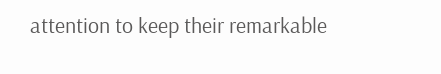attention to keep their remarkable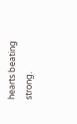hearts beating strong.